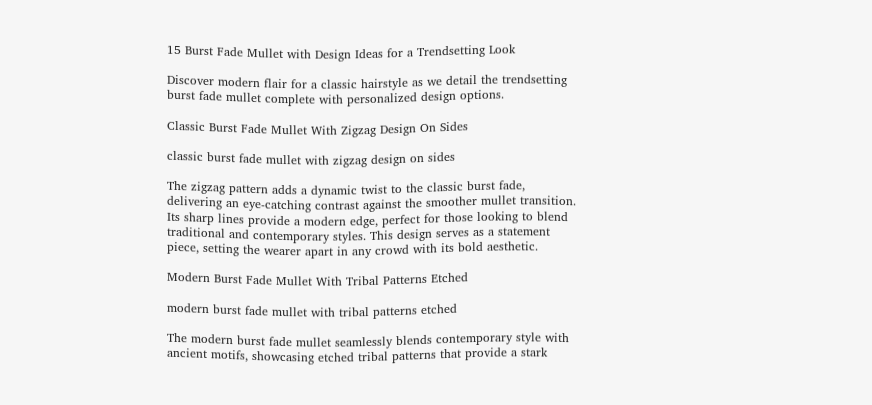15 Burst Fade Mullet with Design Ideas for a Trendsetting Look

Discover modern flair for a classic hairstyle as we detail the trendsetting burst fade mullet complete with personalized design options.

Classic Burst Fade Mullet With Zigzag Design On Sides

classic burst fade mullet with zigzag design on sides

The zigzag pattern adds a dynamic twist to the classic burst fade, delivering an eye-catching contrast against the smoother mullet transition. Its sharp lines provide a modern edge, perfect for those looking to blend traditional and contemporary styles. This design serves as a statement piece, setting the wearer apart in any crowd with its bold aesthetic.

Modern Burst Fade Mullet With Tribal Patterns Etched

modern burst fade mullet with tribal patterns etched

The modern burst fade mullet seamlessly blends contemporary style with ancient motifs, showcasing etched tribal patterns that provide a stark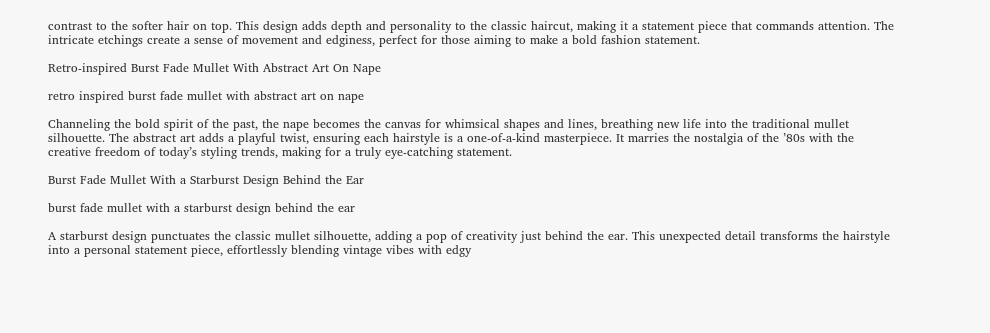contrast to the softer hair on top. This design adds depth and personality to the classic haircut, making it a statement piece that commands attention. The intricate etchings create a sense of movement and edginess, perfect for those aiming to make a bold fashion statement.

Retro-inspired Burst Fade Mullet With Abstract Art On Nape

retro inspired burst fade mullet with abstract art on nape

Channeling the bold spirit of the past, the nape becomes the canvas for whimsical shapes and lines, breathing new life into the traditional mullet silhouette. The abstract art adds a playful twist, ensuring each hairstyle is a one-of-a-kind masterpiece. It marries the nostalgia of the ’80s with the creative freedom of today’s styling trends, making for a truly eye-catching statement.

Burst Fade Mullet With a Starburst Design Behind the Ear

burst fade mullet with a starburst design behind the ear

A starburst design punctuates the classic mullet silhouette, adding a pop of creativity just behind the ear. This unexpected detail transforms the hairstyle into a personal statement piece, effortlessly blending vintage vibes with edgy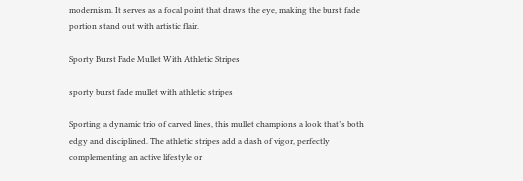modernism. It serves as a focal point that draws the eye, making the burst fade portion stand out with artistic flair.

Sporty Burst Fade Mullet With Athletic Stripes

sporty burst fade mullet with athletic stripes

Sporting a dynamic trio of carved lines, this mullet champions a look that’s both edgy and disciplined. The athletic stripes add a dash of vigor, perfectly complementing an active lifestyle or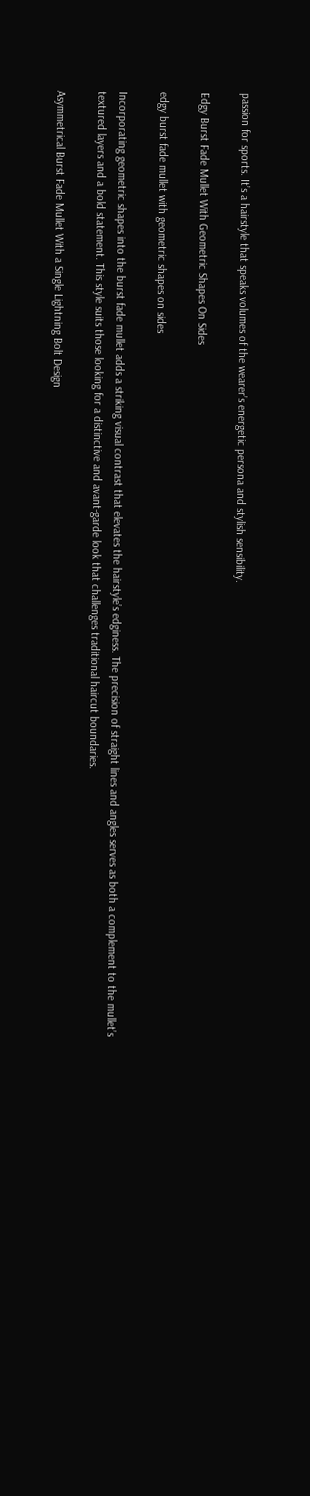passion for sports. It’s a hairstyle that speaks volumes of the wearer’s energetic persona and stylish sensibility.

Edgy Burst Fade Mullet With Geometric Shapes On Sides

edgy burst fade mullet with geometric shapes on sides

Incorporating geometric shapes into the burst fade mullet adds a striking visual contrast that elevates the hairstyle’s edginess. The precision of straight lines and angles serves as both a complement to the mullet’s textured layers and a bold statement. This style suits those looking for a distinctive and avant-garde look that challenges traditional haircut boundaries.

Asymmetrical Burst Fade Mullet With a Single Lightning Bolt Design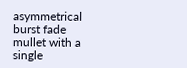asymmetrical burst fade mullet with a single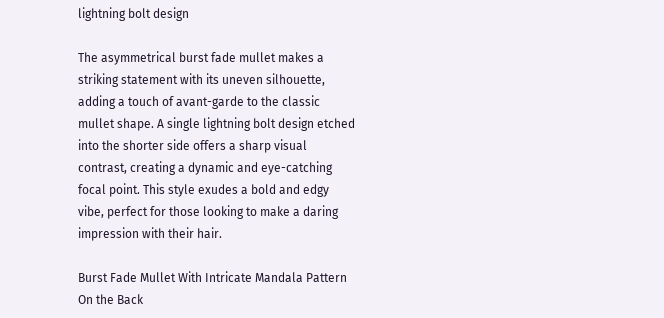lightning bolt design

The asymmetrical burst fade mullet makes a striking statement with its uneven silhouette, adding a touch of avant-garde to the classic mullet shape. A single lightning bolt design etched into the shorter side offers a sharp visual contrast, creating a dynamic and eye-catching focal point. This style exudes a bold and edgy vibe, perfect for those looking to make a daring impression with their hair.

Burst Fade Mullet With Intricate Mandala Pattern On the Back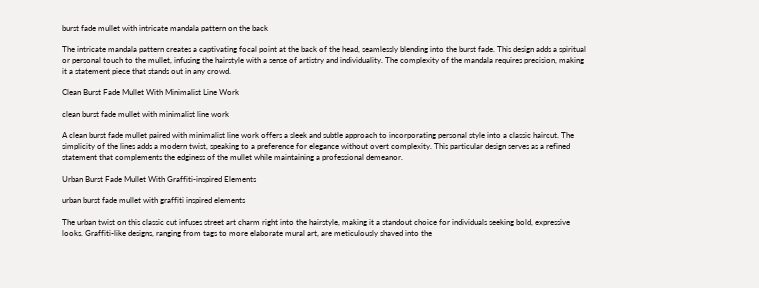burst fade mullet with intricate mandala pattern on the back

The intricate mandala pattern creates a captivating focal point at the back of the head, seamlessly blending into the burst fade. This design adds a spiritual or personal touch to the mullet, infusing the hairstyle with a sense of artistry and individuality. The complexity of the mandala requires precision, making it a statement piece that stands out in any crowd.

Clean Burst Fade Mullet With Minimalist Line Work

clean burst fade mullet with minimalist line work

A clean burst fade mullet paired with minimalist line work offers a sleek and subtle approach to incorporating personal style into a classic haircut. The simplicity of the lines adds a modern twist, speaking to a preference for elegance without overt complexity. This particular design serves as a refined statement that complements the edginess of the mullet while maintaining a professional demeanor.

Urban Burst Fade Mullet With Graffiti-inspired Elements

urban burst fade mullet with graffiti inspired elements

The urban twist on this classic cut infuses street art charm right into the hairstyle, making it a standout choice for individuals seeking bold, expressive looks. Graffiti-like designs, ranging from tags to more elaborate mural art, are meticulously shaved into the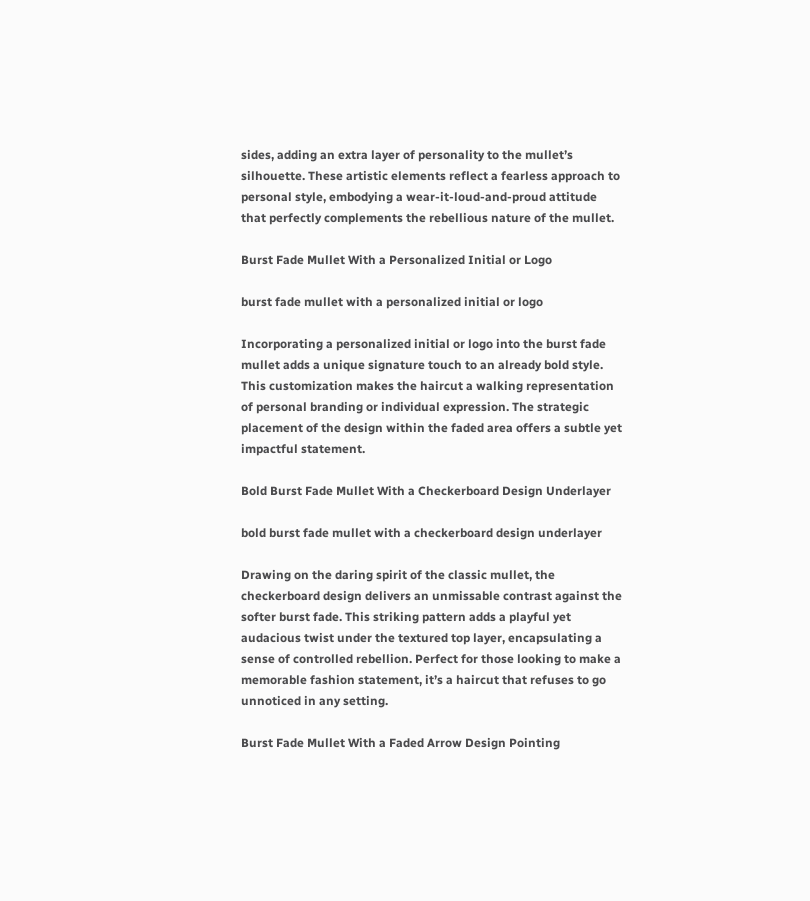sides, adding an extra layer of personality to the mullet’s silhouette. These artistic elements reflect a fearless approach to personal style, embodying a wear-it-loud-and-proud attitude that perfectly complements the rebellious nature of the mullet.

Burst Fade Mullet With a Personalized Initial or Logo

burst fade mullet with a personalized initial or logo

Incorporating a personalized initial or logo into the burst fade mullet adds a unique signature touch to an already bold style. This customization makes the haircut a walking representation of personal branding or individual expression. The strategic placement of the design within the faded area offers a subtle yet impactful statement.

Bold Burst Fade Mullet With a Checkerboard Design Underlayer

bold burst fade mullet with a checkerboard design underlayer

Drawing on the daring spirit of the classic mullet, the checkerboard design delivers an unmissable contrast against the softer burst fade. This striking pattern adds a playful yet audacious twist under the textured top layer, encapsulating a sense of controlled rebellion. Perfect for those looking to make a memorable fashion statement, it’s a haircut that refuses to go unnoticed in any setting.

Burst Fade Mullet With a Faded Arrow Design Pointing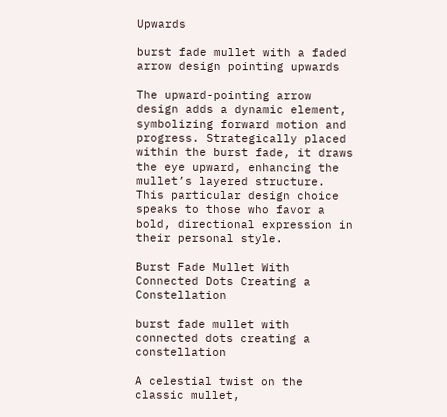Upwards

burst fade mullet with a faded arrow design pointing upwards

The upward-pointing arrow design adds a dynamic element, symbolizing forward motion and progress. Strategically placed within the burst fade, it draws the eye upward, enhancing the mullet’s layered structure. This particular design choice speaks to those who favor a bold, directional expression in their personal style.

Burst Fade Mullet With Connected Dots Creating a Constellation

burst fade mullet with connected dots creating a constellation

A celestial twist on the classic mullet,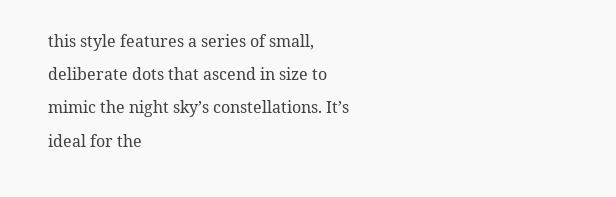this style features a series of small, deliberate dots that ascend in size to mimic the night sky’s constellations. It’s ideal for the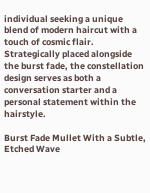individual seeking a unique blend of modern haircut with a touch of cosmic flair. Strategically placed alongside the burst fade, the constellation design serves as both a conversation starter and a personal statement within the hairstyle.

Burst Fade Mullet With a Subtle, Etched Wave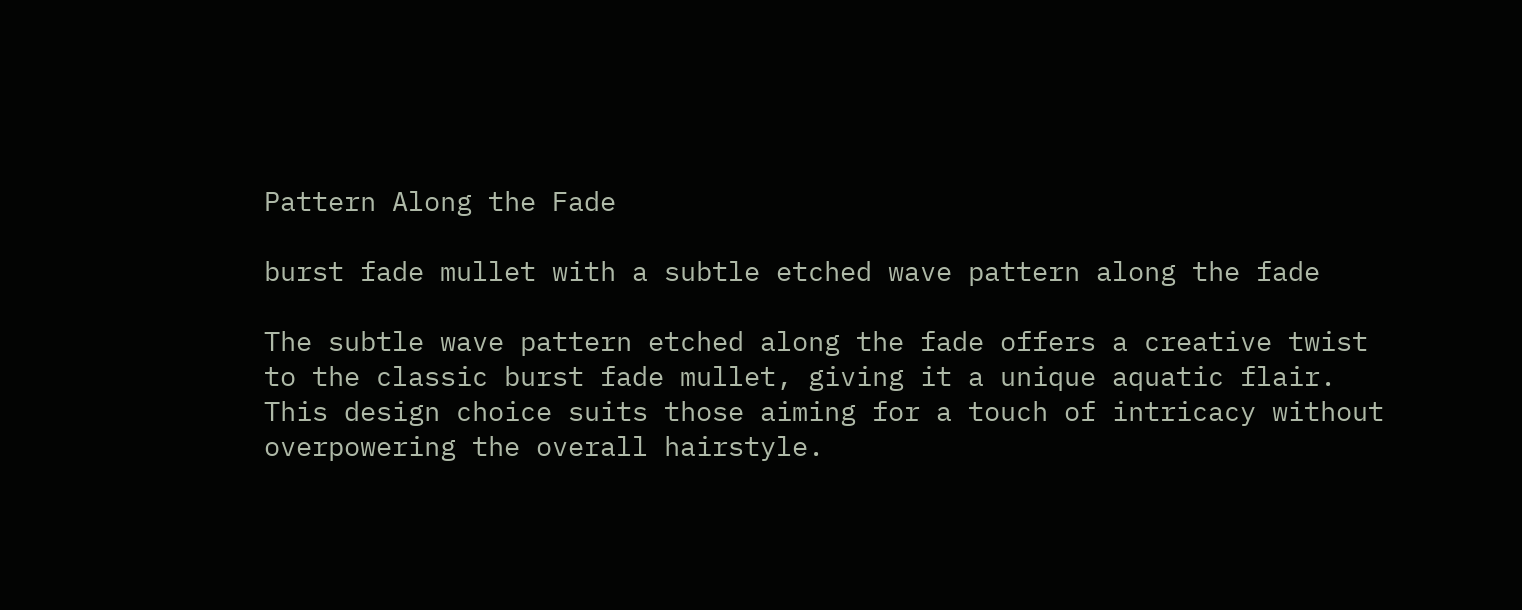Pattern Along the Fade

burst fade mullet with a subtle etched wave pattern along the fade

The subtle wave pattern etched along the fade offers a creative twist to the classic burst fade mullet, giving it a unique aquatic flair. This design choice suits those aiming for a touch of intricacy without overpowering the overall hairstyle.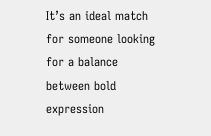It’s an ideal match for someone looking for a balance between bold expression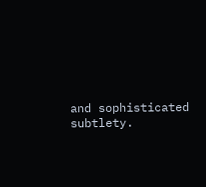and sophisticated subtlety.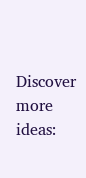Discover more ideas: